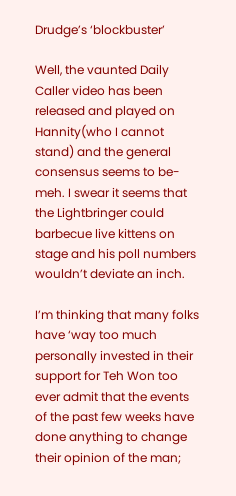Drudge’s ‘blockbuster’

Well, the vaunted Daily Caller video has been released and played on Hannity(who I cannot stand) and the general consensus seems to be- meh. I swear it seems that the Lightbringer could barbecue live kittens on stage and his poll numbers wouldn’t deviate an inch.

I’m thinking that many folks have ‘way too much personally invested in their support for Teh Won too ever admit that the events of the past few weeks have done anything to change their opinion of the man;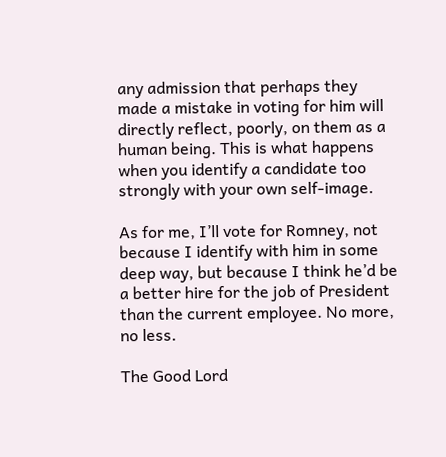any admission that perhaps they made a mistake in voting for him will directly reflect, poorly, on them as a human being. This is what happens when you identify a candidate too strongly with your own self-image.

As for me, I’ll vote for Romney, not because I identify with him in some deep way, but because I think he’d be a better hire for the job of President than the current employee. No more, no less.

The Good Lord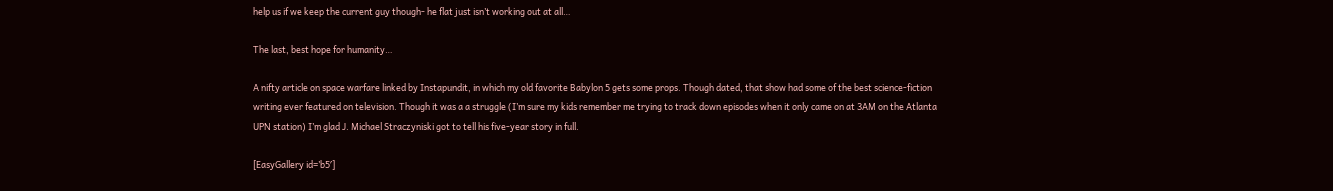help us if we keep the current guy though- he flat just isn’t working out at all…

The last, best hope for humanity…

A nifty article on space warfare linked by Instapundit, in which my old favorite Babylon 5 gets some props. Though dated, that show had some of the best science-fiction writing ever featured on television. Though it was a a struggle (I’m sure my kids remember me trying to track down episodes when it only came on at 3AM on the Atlanta UPN station) I’m glad J. Michael Straczyniski got to tell his five-year story in full.

[EasyGallery id=’b5′]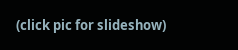(click pic for slideshow)